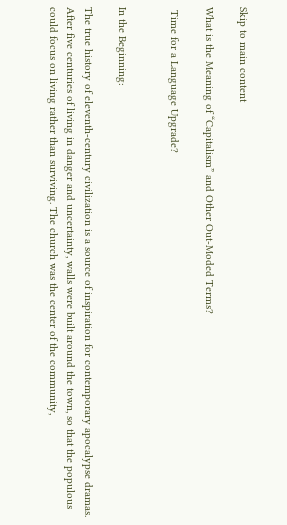Skip to main content

What is the Meaning of “Capitalism” and Other Out-Moded Terms?

 Time for a Language Upgrade?


In the Beginning:

The true history of eleventh-century civilization is a source of inspiration for contemporary apocalypse dramas. After five centuries of living in danger and uncertainty, walls were built around the town, so that the populous could focus on living rather than surviving. The church was the center of the community,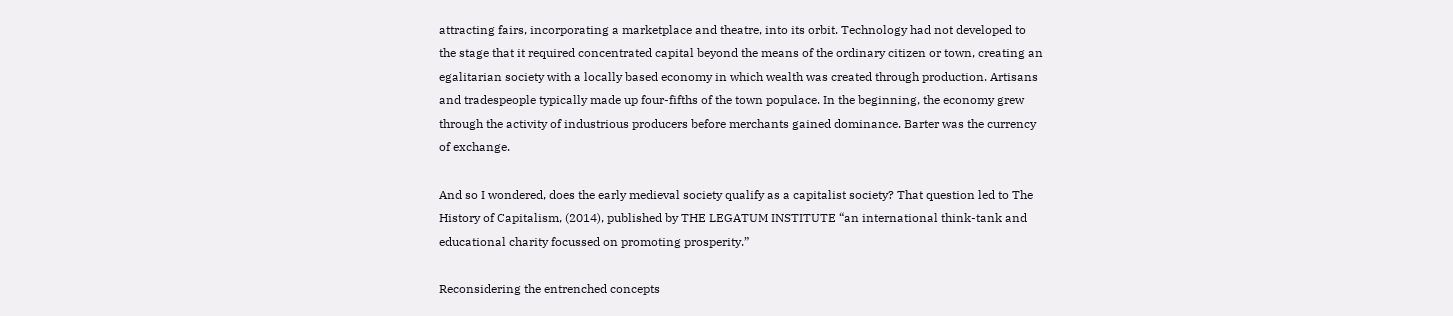attracting fairs, incorporating a marketplace and theatre, into its orbit. Technology had not developed to the stage that it required concentrated capital beyond the means of the ordinary citizen or town, creating an egalitarian society with a locally based economy in which wealth was created through production. Artisans and tradespeople typically made up four-fifths of the town populace. In the beginning, the economy grew through the activity of industrious producers before merchants gained dominance. Barter was the currency of exchange.

And so I wondered, does the early medieval society qualify as a capitalist society? That question led to The History of Capitalism, (2014), published by THE LEGATUM INSTITUTE “an international think-tank and educational charity focussed on promoting prosperity.”

Reconsidering the entrenched concepts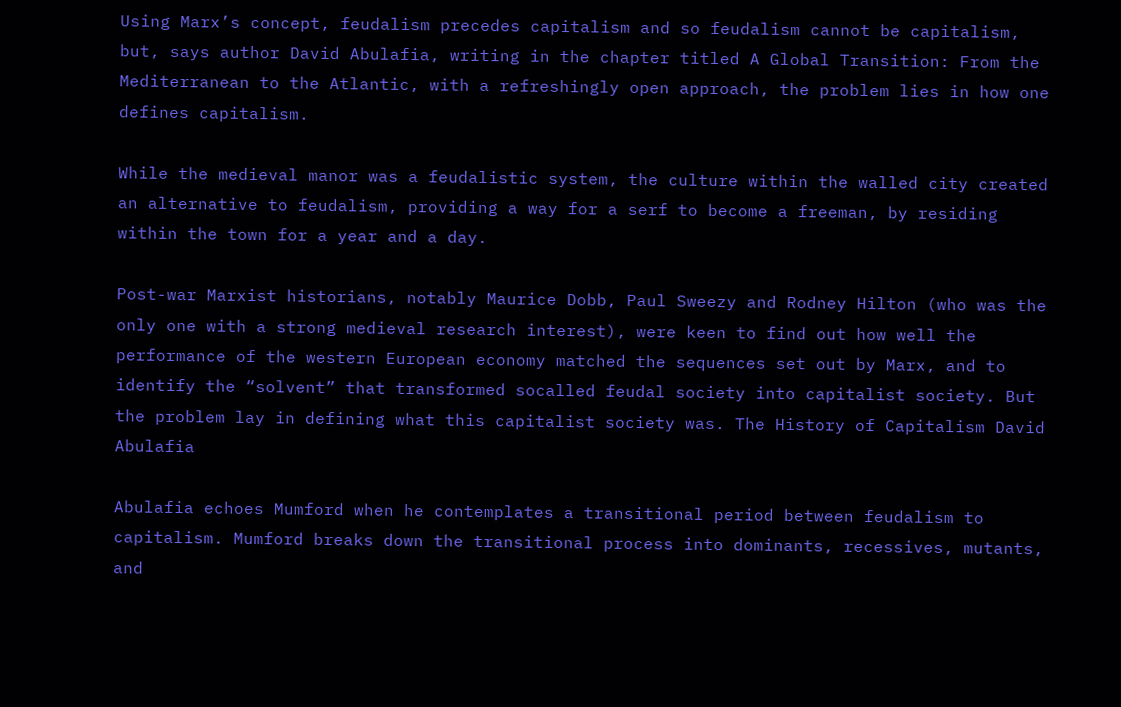Using Marx’s concept, feudalism precedes capitalism and so feudalism cannot be capitalism, but, says author David Abulafia, writing in the chapter titled A Global Transition: From the Mediterranean to the Atlantic, with a refreshingly open approach, the problem lies in how one defines capitalism.

While the medieval manor was a feudalistic system, the culture within the walled city created an alternative to feudalism, providing a way for a serf to become a freeman, by residing within the town for a year and a day.

Post-war Marxist historians, notably Maurice Dobb, Paul Sweezy and Rodney Hilton (who was the only one with a strong medieval research interest), were keen to find out how well the performance of the western European economy matched the sequences set out by Marx, and to identify the “solvent” that transformed socalled feudal society into capitalist society. But the problem lay in defining what this capitalist society was. The History of Capitalism David Abulafia

Abulafia echoes Mumford when he contemplates a transitional period between feudalism to capitalism. Mumford breaks down the transitional process into dominants, recessives, mutants, and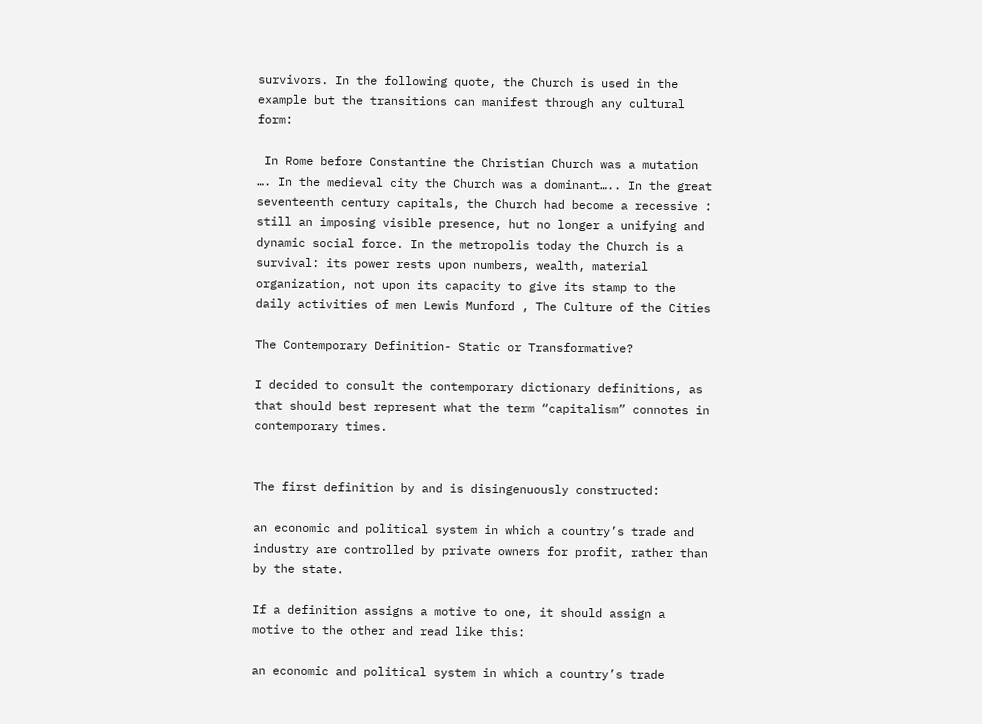survivors. In the following quote, the Church is used in the example but the transitions can manifest through any cultural form:

 In Rome before Constantine the Christian Church was a mutation …. In the medieval city the Church was a dominant….. In the great seventeenth century capitals, the Church had become a recessive : still an imposing visible presence, hut no longer a unifying and dynamic social force. In the metropolis today the Church is a survival: its power rests upon numbers, wealth, material organization, not upon its capacity to give its stamp to the daily activities of men Lewis Munford , The Culture of the Cities

The Contemporary Definition- Static or Transformative?

I decided to consult the contemporary dictionary definitions, as that should best represent what the term “capitalism” connotes in contemporary times.


The first definition by and is disingenuously constructed:

an economic and political system in which a country’s trade and industry are controlled by private owners for profit, rather than by the state.

If a definition assigns a motive to one, it should assign a motive to the other and read like this:

an economic and political system in which a country’s trade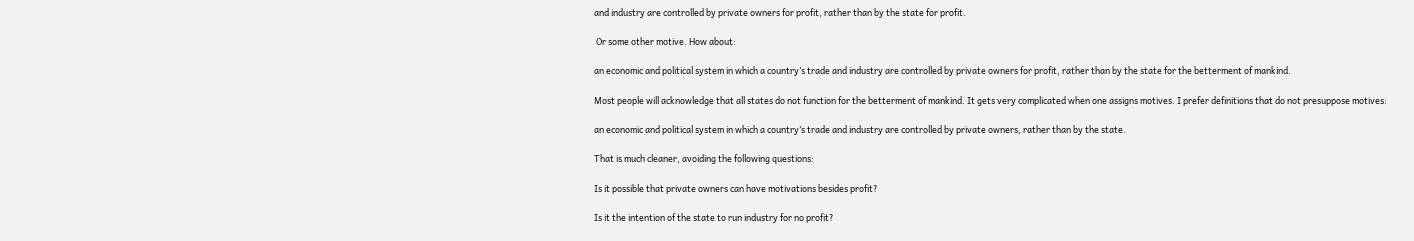and industry are controlled by private owners for profit, rather than by the state for profit.

 Or some other motive. How about:

an economic and political system in which a country’s trade and industry are controlled by private owners for profit, rather than by the state for the betterment of mankind.

Most people will acknowledge that all states do not function for the betterment of mankind. It gets very complicated when one assigns motives. I prefer definitions that do not presuppose motives:

an economic and political system in which a country’s trade and industry are controlled by private owners, rather than by the state.

That is much cleaner, avoiding the following questions:

Is it possible that private owners can have motivations besides profit?

Is it the intention of the state to run industry for no profit?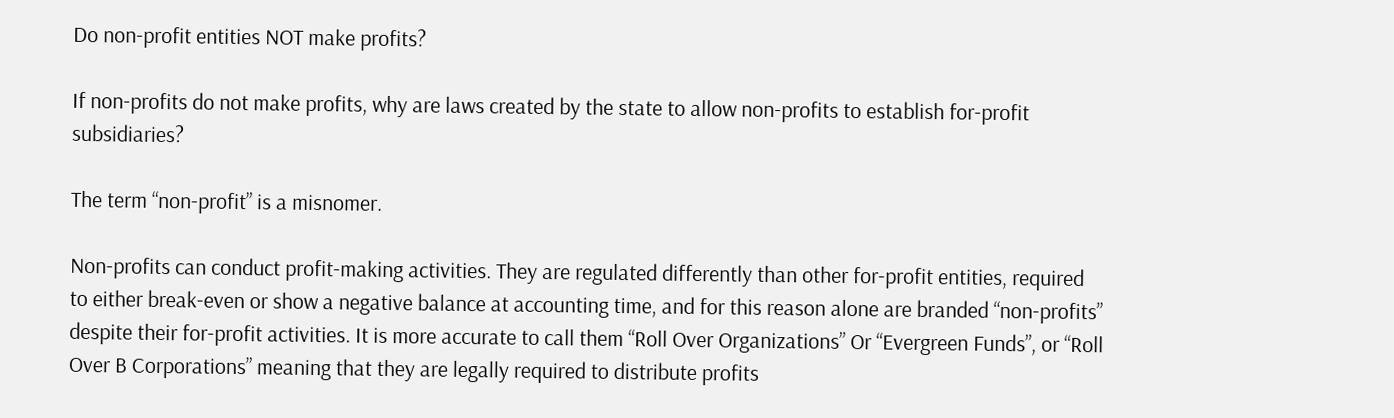Do non-profit entities NOT make profits?

If non-profits do not make profits, why are laws created by the state to allow non-profits to establish for-profit subsidiaries?

The term “non-profit” is a misnomer.

Non-profits can conduct profit-making activities. They are regulated differently than other for-profit entities, required to either break-even or show a negative balance at accounting time, and for this reason alone are branded “non-profits” despite their for-profit activities. It is more accurate to call them “Roll Over Organizations” Or “Evergreen Funds”, or “Roll Over B Corporations” meaning that they are legally required to distribute profits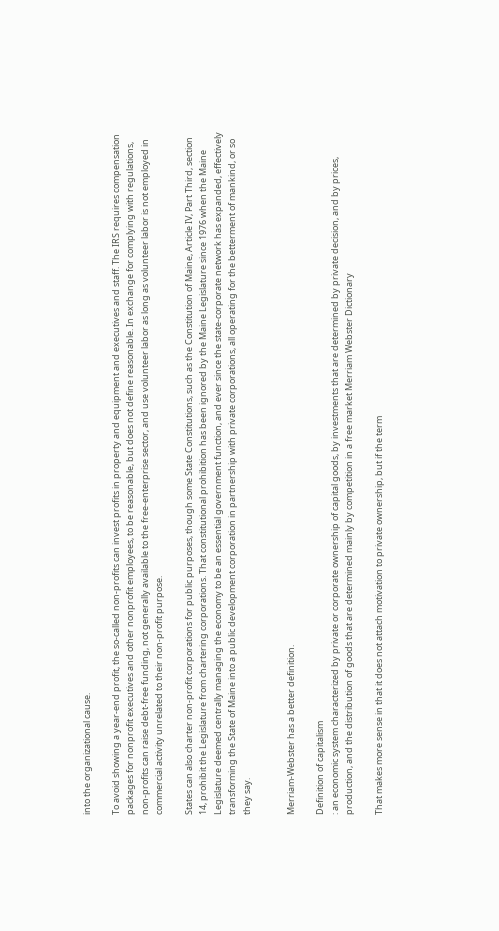into the organizational cause.

To avoid showing a year-end profit, the so-called non-profits can invest profits in property and equipment and executives and staff. The IRS requires compensation packages for nonprofit executives and other nonprofit employees, to be reasonable, but does not define reasonable. In exchange for complying with regulations, non-profits can raise debt-free funding, not generally available to the free-enterprise sector, and use volunteer labor as long as volunteer labor is not employed in commercial activity unrelated to their non-profit purpose.

States can also charter non-profit corporations for public purposes, though some State Constitutions, such as the Constitution of Maine, Article IV, Part Third, section 14, prohibit the Legislature from chartering corporations. That constitutional prohibition has been ignored by the Maine Legislature since 1976 when the Maine Legislature deemed centrally managing the economy to be an essential government function, and ever since the state-corporate network has expanded, effectively transforming the State of Maine into a public development corporation in partnership with private corporations, all operating for the betterment of mankind, or so they say.


Merriam-Webster has a better definition.

Definition of capitalism
: an economic system characterized by private or corporate ownership of capital goods, by investments that are determined by private decision, and by prices, production, and the distribution of goods that are determined mainly by competition in a free market Merriam Webster Dictionary

That makes more sense in that it does not attach motivation to private ownership, but if the term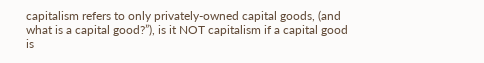capitalism refers to only privately-owned capital goods, (and what is a capital good?”), is it NOT capitalism if a capital good is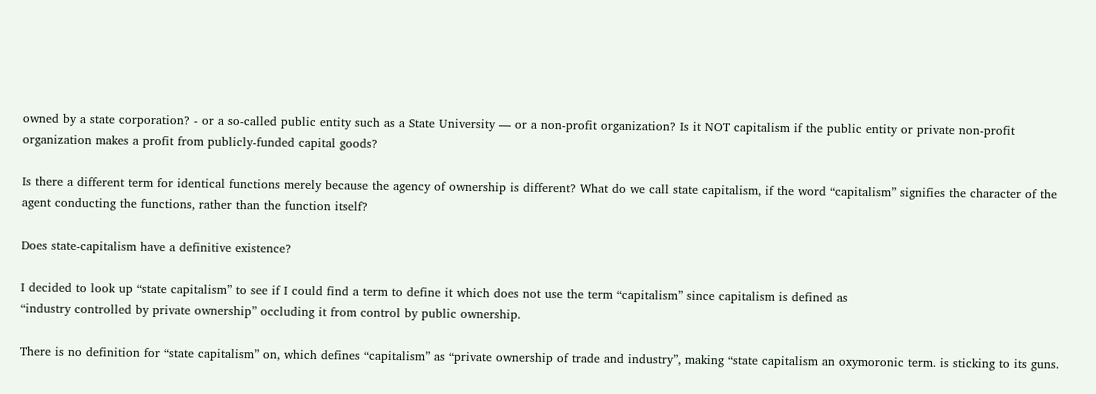owned by a state corporation? - or a so-called public entity such as a State University — or a non-profit organization? Is it NOT capitalism if the public entity or private non-profit organization makes a profit from publicly-funded capital goods?

Is there a different term for identical functions merely because the agency of ownership is different? What do we call state capitalism, if the word “capitalism” signifies the character of the agent conducting the functions, rather than the function itself?

Does state-capitalism have a definitive existence?

I decided to look up “state capitalism” to see if I could find a term to define it which does not use the term “capitalism” since capitalism is defined as
“industry controlled by private ownership” occluding it from control by public ownership.

There is no definition for “state capitalism” on, which defines “capitalism” as “private ownership of trade and industry”, making “state capitalism an oxymoronic term. is sticking to its guns.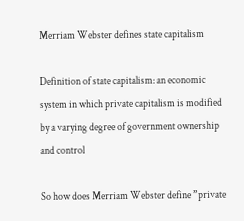Merriam Webster defines state capitalism

Definition of state capitalism: an economic system in which private capitalism is modified by a varying degree of government ownership and control

So how does Merriam Webster define ”private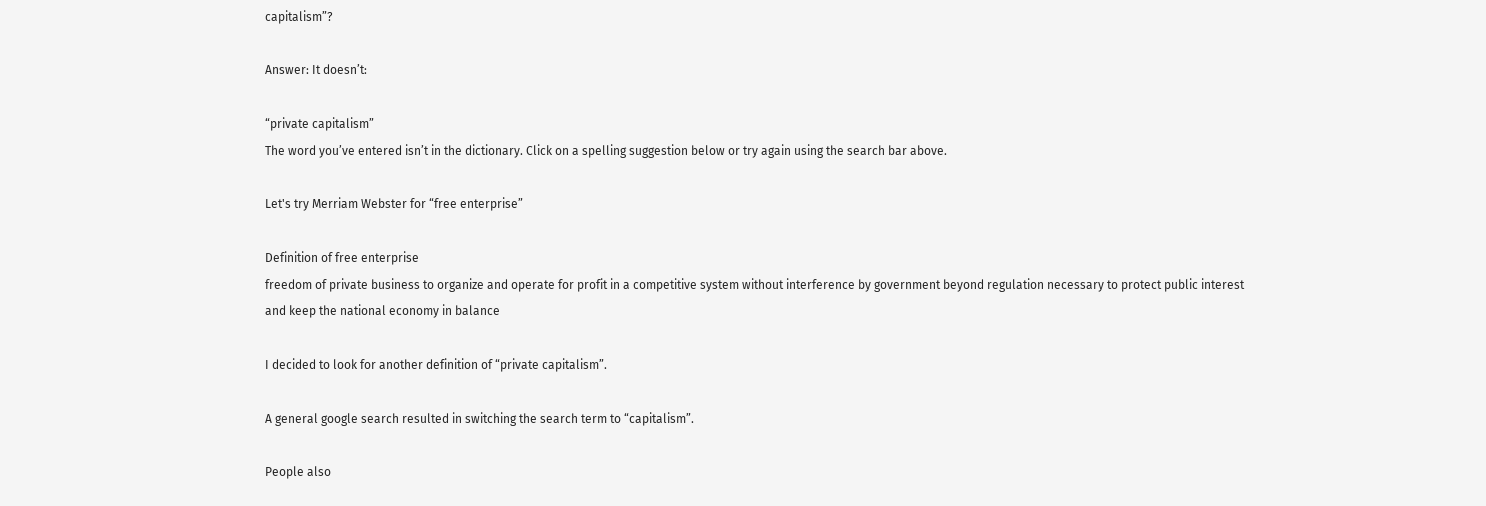capitalism”?

Answer: It doesn’t:

“private capitalism”
The word you’ve entered isn’t in the dictionary. Click on a spelling suggestion below or try again using the search bar above.

Let's try Merriam Webster for “free enterprise”

Definition of free enterprise
freedom of private business to organize and operate for profit in a competitive system without interference by government beyond regulation necessary to protect public interest and keep the national economy in balance

I decided to look for another definition of “private capitalism”.

A general google search resulted in switching the search term to “capitalism”.

People also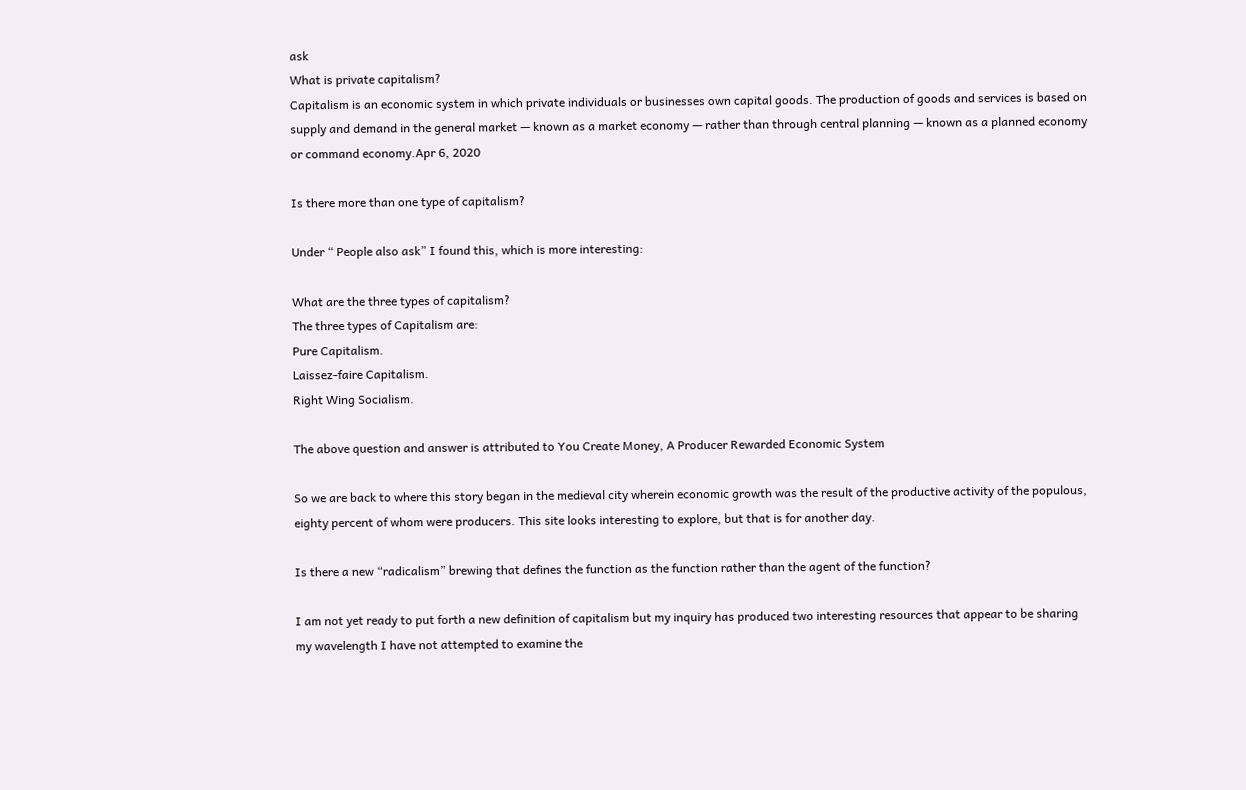ask
What is private capitalism?
Capitalism is an economic system in which private individuals or businesses own capital goods. The production of goods and services is based on supply and demand in the general market — known as a market economy — rather than through central planning — known as a planned economy or command economy.Apr 6, 2020

Is there more than one type of capitalism?

Under “ People also ask” I found this, which is more interesting:

What are the three types of capitalism?
The three types of Capitalism are:
Pure Capitalism.
Laissez-faire Capitalism.
Right Wing Socialism.

The above question and answer is attributed to You Create Money, A Producer Rewarded Economic System

So we are back to where this story began in the medieval city wherein economic growth was the result of the productive activity of the populous, eighty percent of whom were producers. This site looks interesting to explore, but that is for another day.

Is there a new “radicalism” brewing that defines the function as the function rather than the agent of the function?

I am not yet ready to put forth a new definition of capitalism but my inquiry has produced two interesting resources that appear to be sharing my wavelength I have not attempted to examine the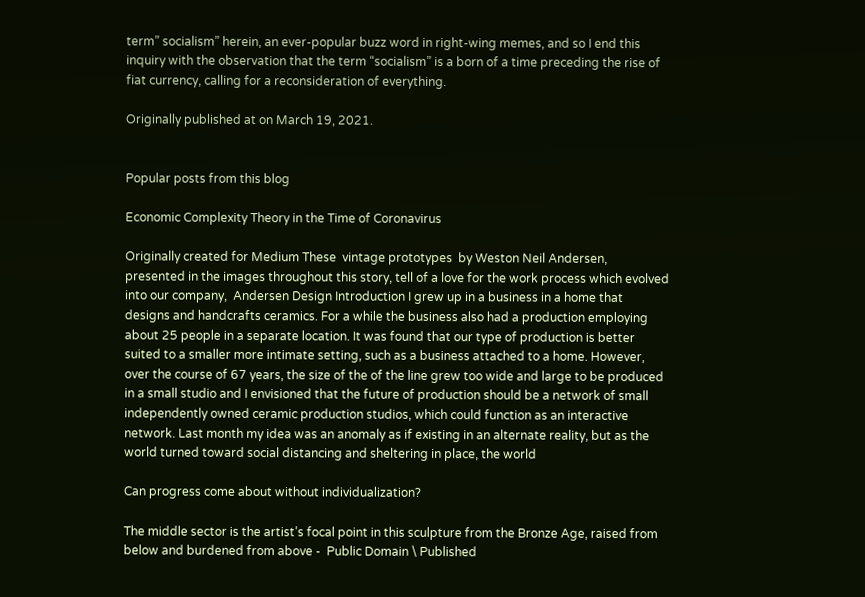term” socialism” herein, an ever-popular buzz word in right-wing memes, and so I end this inquiry with the observation that the term “socialism” is a born of a time preceding the rise of fiat currency, calling for a reconsideration of everything.

Originally published at on March 19, 2021.


Popular posts from this blog

Economic Complexity Theory in the Time of Coronavirus

Originally created for Medium These  vintage prototypes  by Weston Neil Andersen, presented in the images throughout this story, tell of a love for the work process which evolved into our company,  Andersen Design Introduction I grew up in a business in a home that designs and handcrafts ceramics. For a while the business also had a production employing about 25 people in a separate location. It was found that our type of production is better suited to a smaller more intimate setting, such as a business attached to a home. However, over the course of 67 years, the size of the of the line grew too wide and large to be produced in a small studio and I envisioned that the future of production should be a network of small independently owned ceramic production studios, which could function as an interactive network. Last month my idea was an anomaly as if existing in an alternate reality, but as the world turned toward social distancing and sheltering in place, the world

Can progress come about without individualization?

The middle sector is the artist’s focal point in this sculpture from the Bronze Age, raised from below and burdened from above -  Public Domain \ Published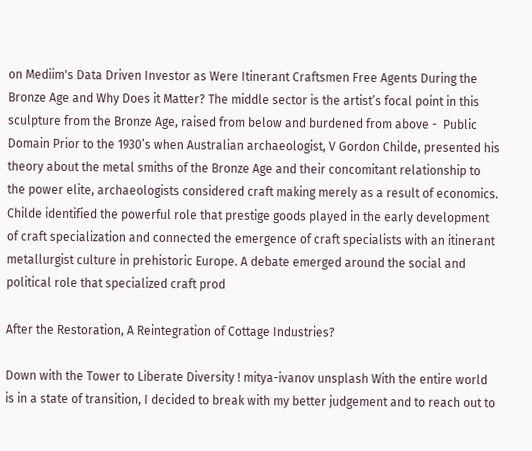on Mediim's Data Driven Investor as Were Itinerant Craftsmen Free Agents During the Bronze Age and Why Does it Matter? The middle sector is the artist’s focal point in this sculpture from the Bronze Age, raised from below and burdened from above -  Public Domain Prior to the 1930’s when Australian archaeologist, V Gordon Childe, presented his theory about the metal smiths of the Bronze Age and their concomitant relationship to the power elite, archaeologists considered craft making merely as a result of economics. Childe identified the powerful role that prestige goods played in the early development of craft specialization and connected the emergence of craft specialists with an itinerant metallurgist culture in prehistoric Europe. A debate emerged around the social and political role that specialized craft prod

After the Restoration, A Reintegration of Cottage Industries?

Down with the Tower to Liberate Diversity ! mitya-ivanov unsplash With the entire world is in a state of transition, I decided to break with my better judgement and to reach out to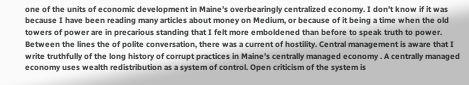one of the units of economic development in Maine’s overbearingly centralized economy. I don’t know if it was because I have been reading many articles about money on Medium, or because of it being a time when the old towers of power are in precarious standing that I felt more emboldened than before to speak truth to power. Between the lines the of polite conversation, there was a current of hostility. Central management is aware that I write truthfully of the long history of corrupt practices in Maine’s centrally managed economy . A centrally managed economy uses wealth redistribution as a system of control. Open criticism of the system is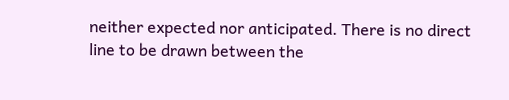neither expected nor anticipated. There is no direct line to be drawn between the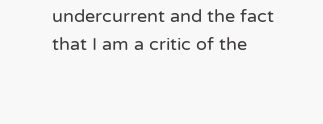undercurrent and the fact that I am a critic of the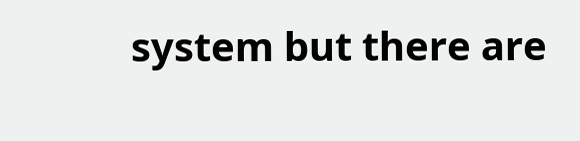system but there are